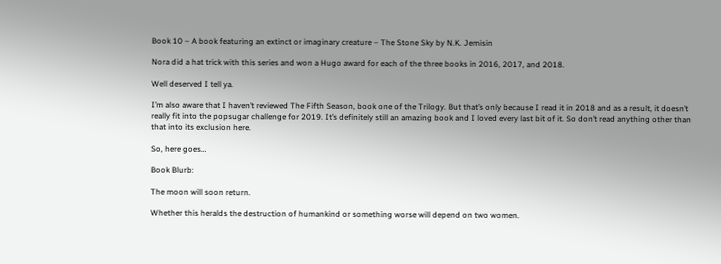Book 10 – A book featuring an extinct or imaginary creature – The Stone Sky by N.K. Jemisin

Nora did a hat trick with this series and won a Hugo award for each of the three books in 2016, 2017, and 2018.

Well deserved I tell ya.

I’m also aware that I haven’t reviewed The Fifth Season, book one of the Trilogy. But that’s only because I read it in 2018 and as a result, it doesn’t really fit into the popsugar challenge for 2019. It’s definitely still an amazing book and I loved every last bit of it. So don’t read anything other than that into its exclusion here.

So, here goes…

Book Blurb:

The moon will soon return.

Whether this heralds the destruction of humankind or something worse will depend on two women.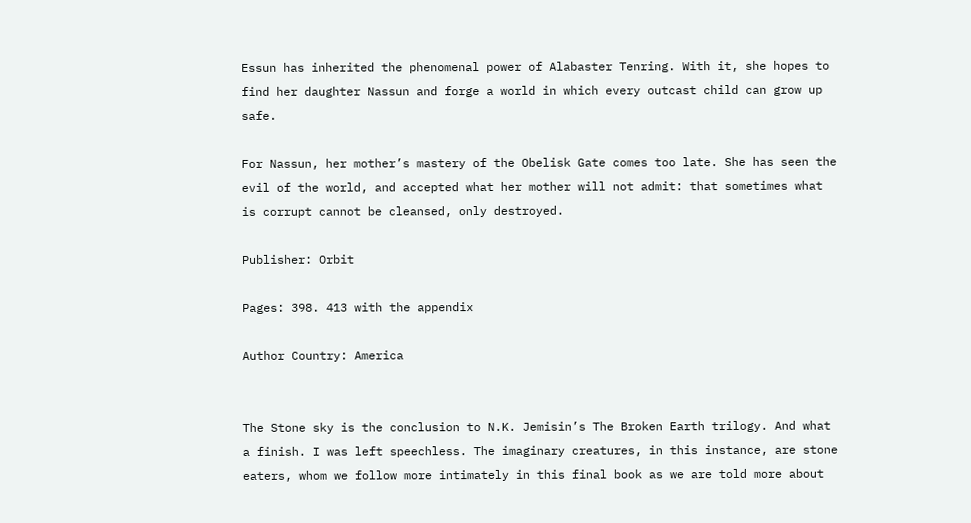Essun has inherited the phenomenal power of Alabaster Tenring. With it, she hopes to find her daughter Nassun and forge a world in which every outcast child can grow up safe.

For Nassun, her mother’s mastery of the Obelisk Gate comes too late. She has seen the evil of the world, and accepted what her mother will not admit: that sometimes what is corrupt cannot be cleansed, only destroyed.

Publisher: Orbit

Pages: 398. 413 with the appendix

Author Country: America


The Stone sky is the conclusion to N.K. Jemisin’s The Broken Earth trilogy. And what a finish. I was left speechless. The imaginary creatures, in this instance, are stone eaters, whom we follow more intimately in this final book as we are told more about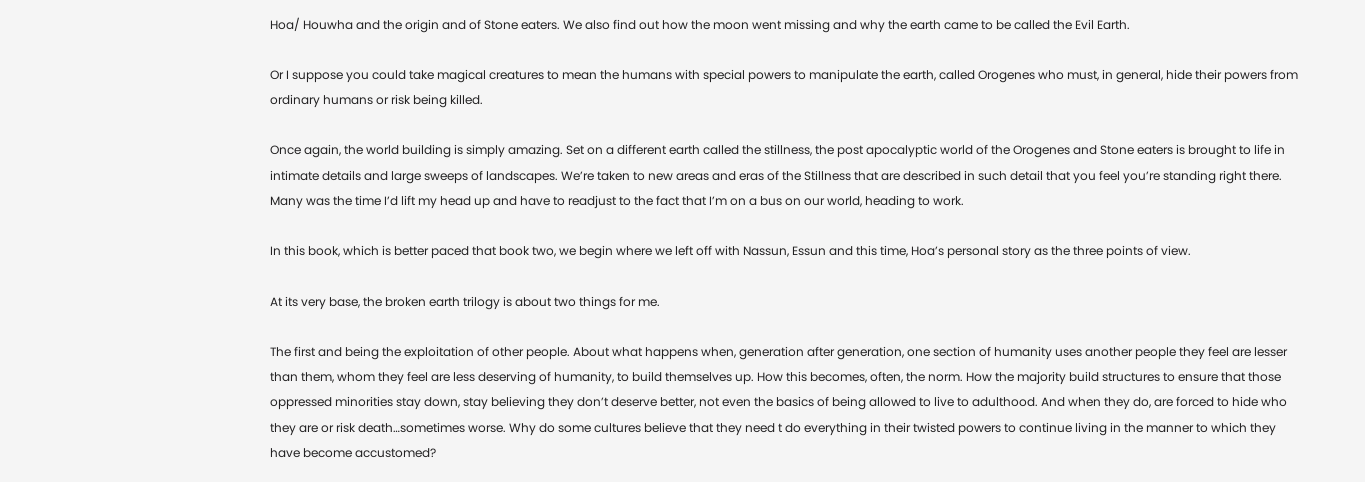Hoa/ Houwha and the origin and of Stone eaters. We also find out how the moon went missing and why the earth came to be called the Evil Earth.

Or I suppose you could take magical creatures to mean the humans with special powers to manipulate the earth, called Orogenes who must, in general, hide their powers from ordinary humans or risk being killed.

Once again, the world building is simply amazing. Set on a different earth called the stillness, the post apocalyptic world of the Orogenes and Stone eaters is brought to life in intimate details and large sweeps of landscapes. We’re taken to new areas and eras of the Stillness that are described in such detail that you feel you’re standing right there. Many was the time I’d lift my head up and have to readjust to the fact that I’m on a bus on our world, heading to work.

In this book, which is better paced that book two, we begin where we left off with Nassun, Essun and this time, Hoa’s personal story as the three points of view.

At its very base, the broken earth trilogy is about two things for me.

The first and being the exploitation of other people. About what happens when, generation after generation, one section of humanity uses another people they feel are lesser than them, whom they feel are less deserving of humanity, to build themselves up. How this becomes, often, the norm. How the majority build structures to ensure that those oppressed minorities stay down, stay believing they don’t deserve better, not even the basics of being allowed to live to adulthood. And when they do, are forced to hide who they are or risk death…sometimes worse. Why do some cultures believe that they need t do everything in their twisted powers to continue living in the manner to which they have become accustomed?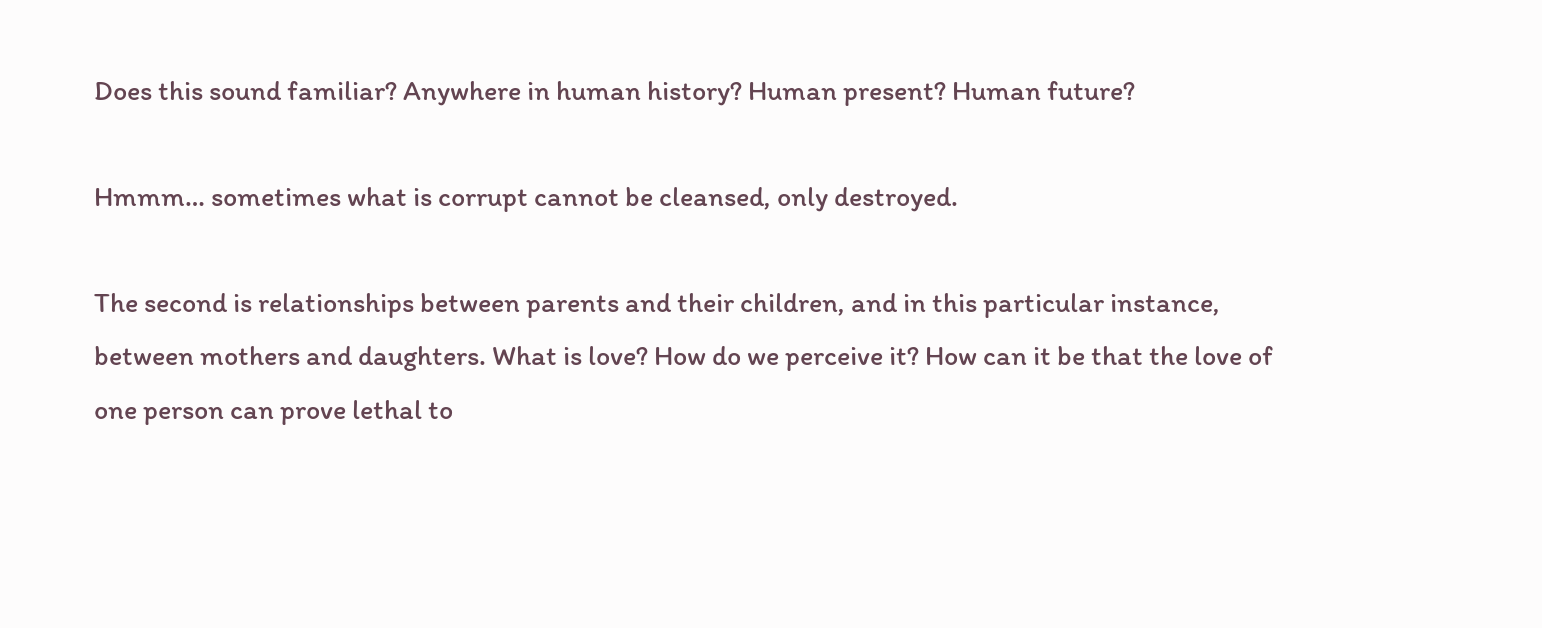Does this sound familiar? Anywhere in human history? Human present? Human future?

Hmmm… sometimes what is corrupt cannot be cleansed, only destroyed.

The second is relationships between parents and their children, and in this particular instance, between mothers and daughters. What is love? How do we perceive it? How can it be that the love of one person can prove lethal to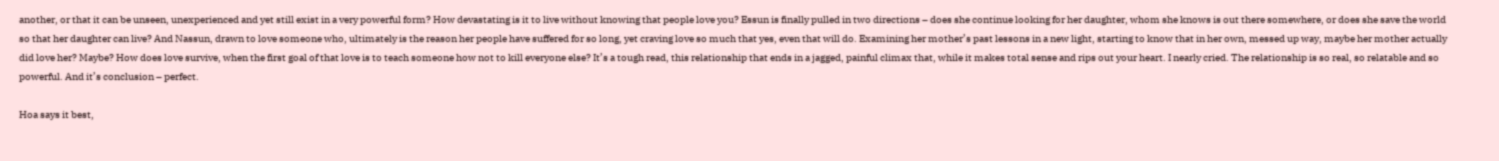another, or that it can be unseen, unexperienced and yet still exist in a very powerful form? How devastating is it to live without knowing that people love you? Essun is finally pulled in two directions – does she continue looking for her daughter, whom she knows is out there somewhere, or does she save the world so that her daughter can live? And Nassun, drawn to love someone who, ultimately is the reason her people have suffered for so long, yet craving love so much that yes, even that will do. Examining her mother’s past lessons in a new light, starting to know that in her own, messed up way, maybe her mother actually did love her? Maybe? How does love survive, when the first goal of that love is to teach someone how not to kill everyone else? It’s a tough read, this relationship that ends in a jagged, painful climax that, while it makes total sense and rips out your heart. I nearly cried. The relationship is so real, so relatable and so powerful. And it’s conclusion – perfect.

Hoa says it best,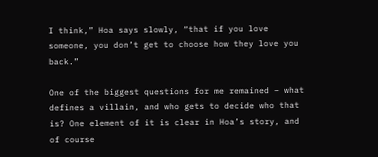I think,” Hoa says slowly, “that if you love someone, you don’t get to choose how they love you back.”

One of the biggest questions for me remained – what defines a villain, and who gets to decide who that is? One element of it is clear in Hoa’s story, and of course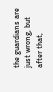the guardians are just wrong, but after that,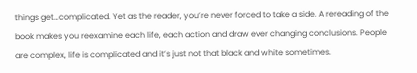things get…complicated. Yet as the reader, you’re never forced to take a side. A rereading of the book makes you reexamine each life, each action and draw ever changing conclusions. People are complex, life is complicated and it’s just not that black and white sometimes.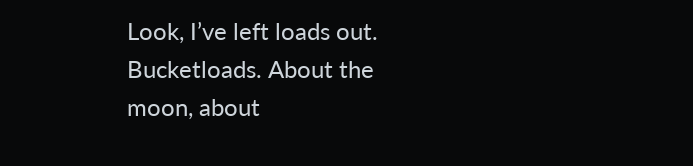Look, I’ve left loads out. Bucketloads. About the moon, about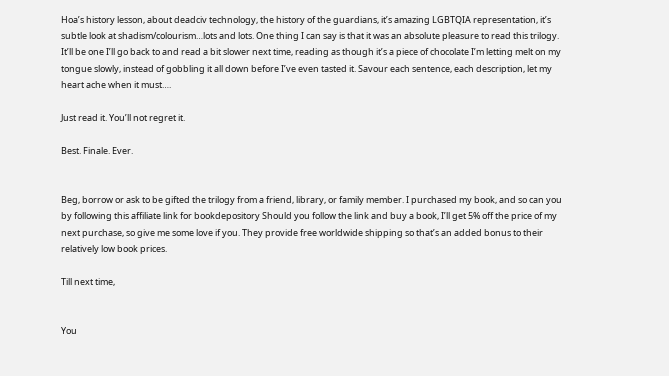Hoa’s history lesson, about deadciv technology, the history of the guardians, it’s amazing LGBTQIA representation, it’s subtle look at shadism/colourism…lots and lots. One thing I can say is that it was an absolute pleasure to read this trilogy. It’ll be one I’ll go back to and read a bit slower next time, reading as though it’s a piece of chocolate I’m letting melt on my tongue slowly, instead of gobbling it all down before I’ve even tasted it. Savour each sentence, each description, let my heart ache when it must….

Just read it. You’ll not regret it.

Best. Finale. Ever.


Beg, borrow or ask to be gifted the trilogy from a friend, library, or family member. I purchased my book, and so can you by following this affiliate link for bookdepository Should you follow the link and buy a book, I’ll get 5% off the price of my next purchase, so give me some love if you. They provide free worldwide shipping so that’s an added bonus to their relatively low book prices.

Till next time,


You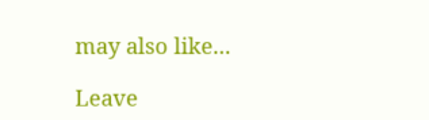may also like...

Leave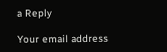a Reply

Your email address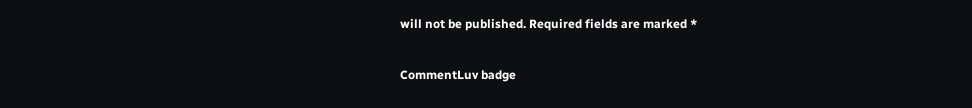will not be published. Required fields are marked *

CommentLuv badge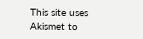This site uses Akismet to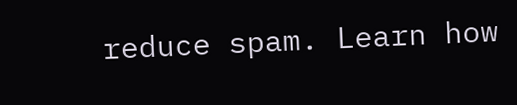reduce spam. Learn how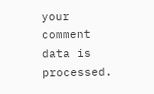your comment data is processed.